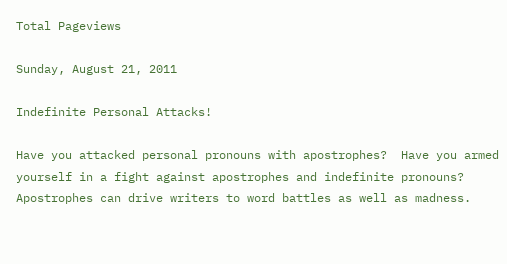Total Pageviews

Sunday, August 21, 2011

Indefinite Personal Attacks!

Have you attacked personal pronouns with apostrophes?  Have you armed yourself in a fight against apostrophes and indefinite pronouns?  Apostrophes can drive writers to word battles as well as madness.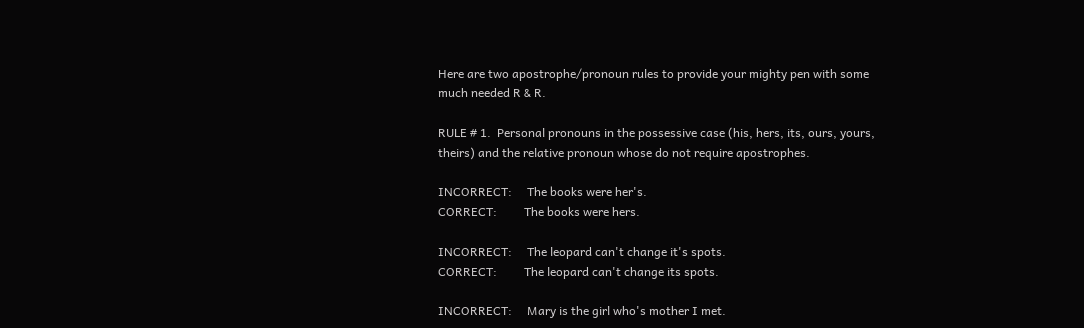Here are two apostrophe/pronoun rules to provide your mighty pen with some much needed R & R.

RULE # 1.  Personal pronouns in the possessive case (his, hers, its, ours, yours, theirs) and the relative pronoun whose do not require apostrophes.

INCORRECT:     The books were her's.
CORRECT:         The books were hers.

INCORRECT:     The leopard can't change it's spots.
CORRECT:         The leopard can't change its spots.

INCORRECT:     Mary is the girl who's mother I met.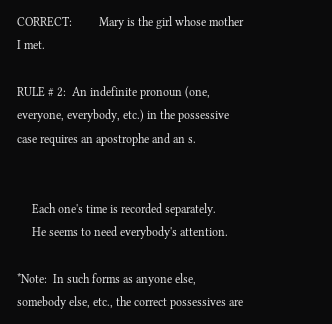CORRECT:         Mary is the girl whose mother I met.

RULE # 2:  An indefinite pronoun (one, everyone, everybody, etc.) in the possessive case requires an apostrophe and an s.


     Each one's time is recorded separately.
     He seems to need everybody's attention.

*Note:  In such forms as anyone else, somebody else, etc., the correct possessives are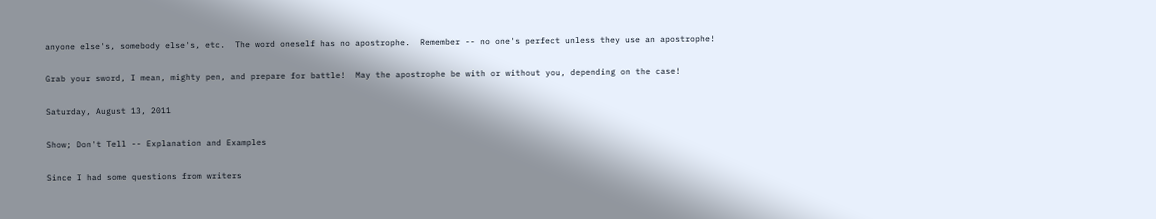anyone else's, somebody else's, etc.  The word oneself has no apostrophe.  Remember -- no one's perfect unless they use an apostrophe!

Grab your sword, I mean, mighty pen, and prepare for battle!  May the apostrophe be with or without you, depending on the case!

Saturday, August 13, 2011

Show; Don't Tell -- Explanation and Examples

Since I had some questions from writers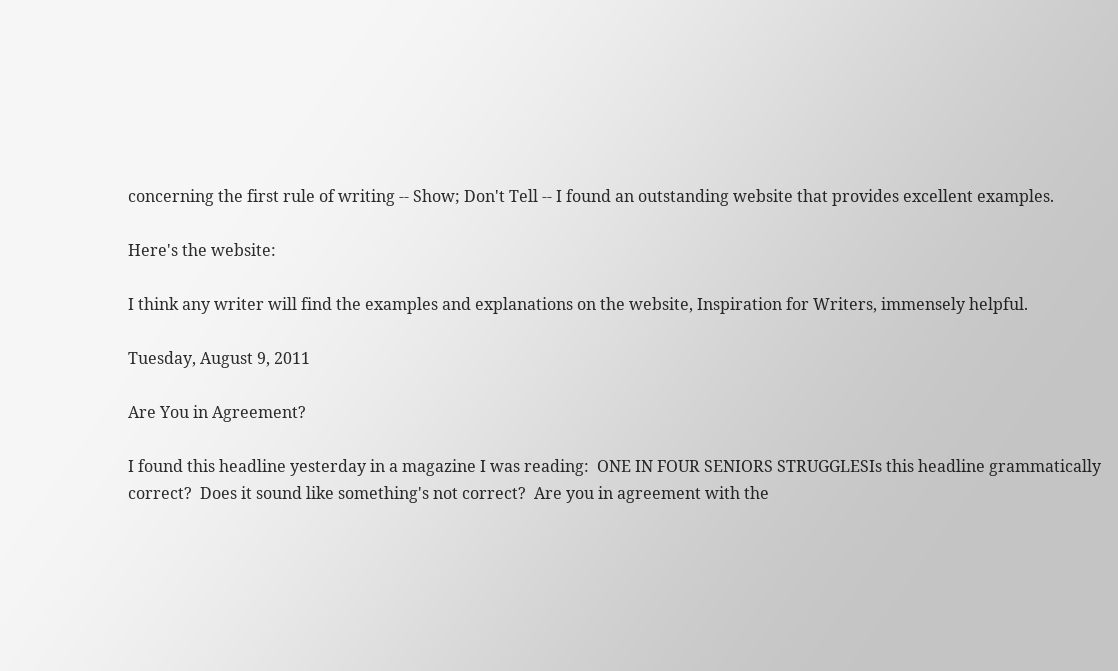concerning the first rule of writing -- Show; Don't Tell -- I found an outstanding website that provides excellent examples.

Here's the website:

I think any writer will find the examples and explanations on the website, Inspiration for Writers, immensely helpful.

Tuesday, August 9, 2011

Are You in Agreement?

I found this headline yesterday in a magazine I was reading:  ONE IN FOUR SENIORS STRUGGLESIs this headline grammatically correct?  Does it sound like something's not correct?  Are you in agreement with the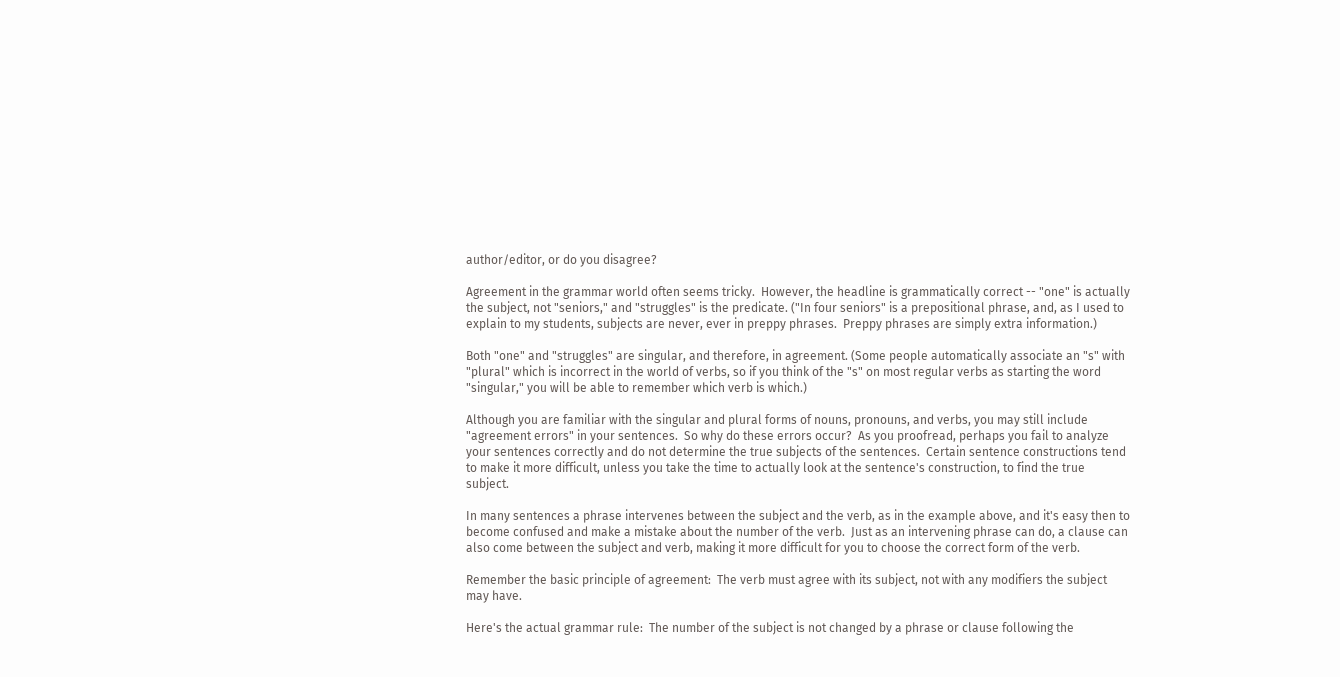author/editor, or do you disagree?

Agreement in the grammar world often seems tricky.  However, the headline is grammatically correct -- "one" is actually the subject, not "seniors," and "struggles" is the predicate. ("In four seniors" is a prepositional phrase, and, as I used to explain to my students, subjects are never, ever in preppy phrases.  Preppy phrases are simply extra information.)

Both "one" and "struggles" are singular, and therefore, in agreement. (Some people automatically associate an "s" with "plural" which is incorrect in the world of verbs, so if you think of the "s" on most regular verbs as starting the word "singular," you will be able to remember which verb is which.)

Although you are familiar with the singular and plural forms of nouns, pronouns, and verbs, you may still include "agreement errors" in your sentences.  So why do these errors occur?  As you proofread, perhaps you fail to analyze your sentences correctly and do not determine the true subjects of the sentences.  Certain sentence constructions tend to make it more difficult, unless you take the time to actually look at the sentence's construction, to find the true subject.

In many sentences a phrase intervenes between the subject and the verb, as in the example above, and it's easy then to become confused and make a mistake about the number of the verb.  Just as an intervening phrase can do, a clause can also come between the subject and verb, making it more difficult for you to choose the correct form of the verb.

Remember the basic principle of agreement:  The verb must agree with its subject, not with any modifiers the subject may have.

Here's the actual grammar rule:  The number of the subject is not changed by a phrase or clause following the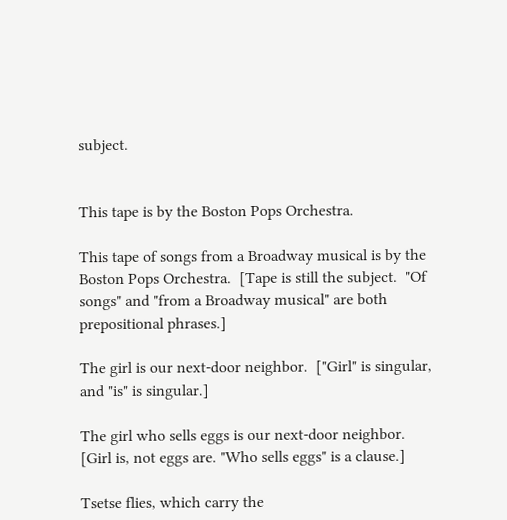subject.


This tape is by the Boston Pops Orchestra.

This tape of songs from a Broadway musical is by the Boston Pops Orchestra.  [Tape is still the subject.  "Of songs" and "from a Broadway musical" are both prepositional phrases.]

The girl is our next-door neighbor.  ["Girl" is singular, and "is" is singular.]

The girl who sells eggs is our next-door neighbor.  [Girl is, not eggs are. "Who sells eggs" is a clause.]

Tsetse flies, which carry the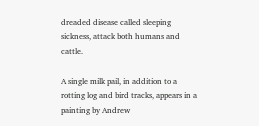dreaded disease called sleeping sickness, attack both humans and cattle.

A single milk pail, in addition to a rotting log and bird tracks, appears in a painting by Andrew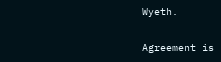Wyeth.

Agreement is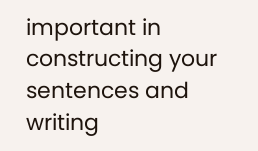important in constructing your sentences and writing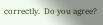correctly.  Do you agree?